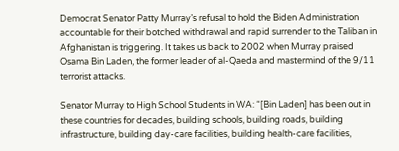Democrat Senator Patty Murray’s refusal to hold the Biden Administration accountable for their botched withdrawal and rapid surrender to the Taliban in Afghanistan is triggering. It takes us back to 2002 when Murray praised Osama Bin Laden, the former leader of al-Qaeda and mastermind of the 9/11 terrorist attacks.

Senator Murray to High School Students in WA: “[Bin Laden] has been out in these countries for decades, building schools, building roads, building infrastructure, building day-care facilities, building health-care facilities,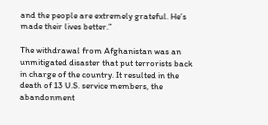and the people are extremely grateful. He’s made their lives better.”

The withdrawal from Afghanistan was an unmitigated disaster that put terrorists back in charge of the country. It resulted in the death of 13 U.S. service members, the abandonment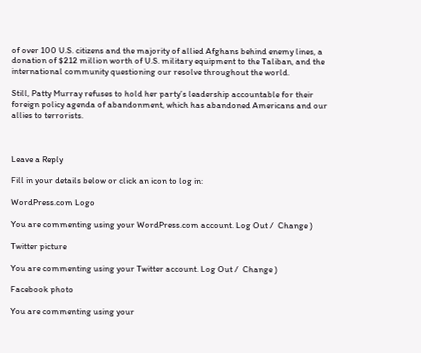of over 100 U.S. citizens and the majority of allied Afghans behind enemy lines, a donation of $212 million worth of U.S. military equipment to the Taliban, and the international community questioning our resolve throughout the world.

Still, Patty Murray refuses to hold her party’s leadership accountable for their foreign policy agenda of abandonment, which has abandoned Americans and our allies to terrorists.



Leave a Reply

Fill in your details below or click an icon to log in:

WordPress.com Logo

You are commenting using your WordPress.com account. Log Out /  Change )

Twitter picture

You are commenting using your Twitter account. Log Out /  Change )

Facebook photo

You are commenting using your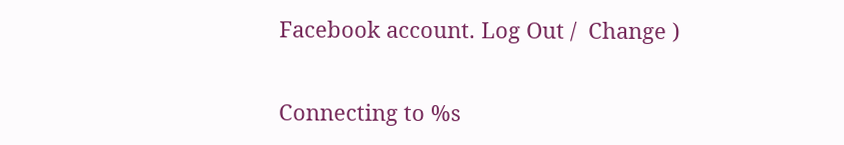Facebook account. Log Out /  Change )

Connecting to %s